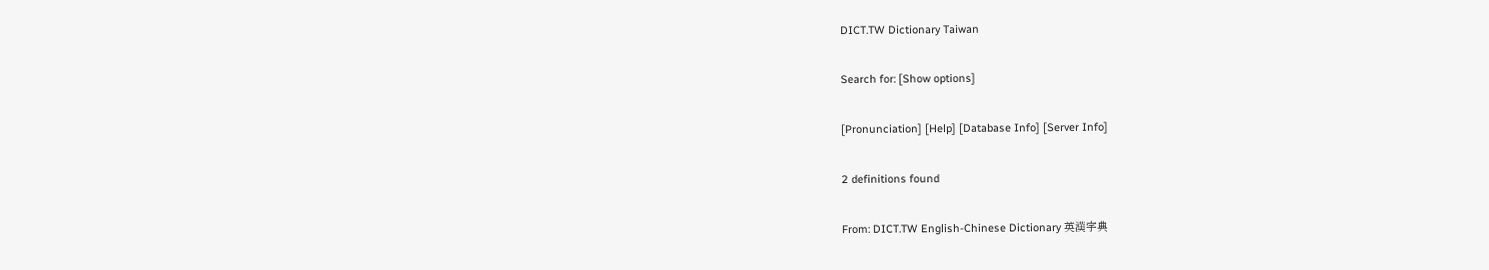DICT.TW Dictionary Taiwan

Search for: [Show options]

[Pronunciation] [Help] [Database Info] [Server Info]

2 definitions found

From: DICT.TW English-Chinese Dictionary 英漢字典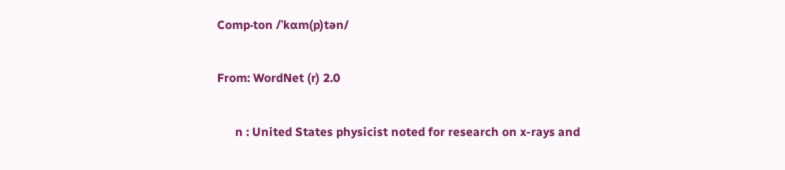Comp·ton /ˈkɑm(p)tən/

From: WordNet (r) 2.0

      n : United States physicist noted for research on x-rays and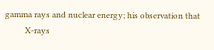gamma rays and nuclear energy; his observation that
          X-rays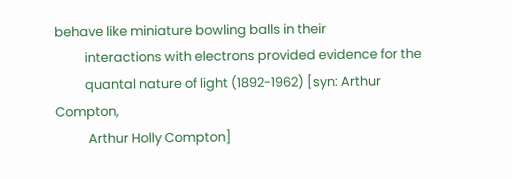behave like miniature bowling balls in their
          interactions with electrons provided evidence for the
          quantal nature of light (1892-1962) [syn: Arthur Compton,
           Arthur Holly Compton]